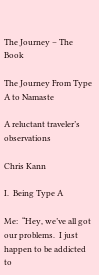The Journey – The Book

The Journey From Type A to Namaste

A reluctant traveler’s observations

Chris Kann

I.  Being Type A

Me:  “Hey, we’ve all got our problems.  I just happen to be addicted to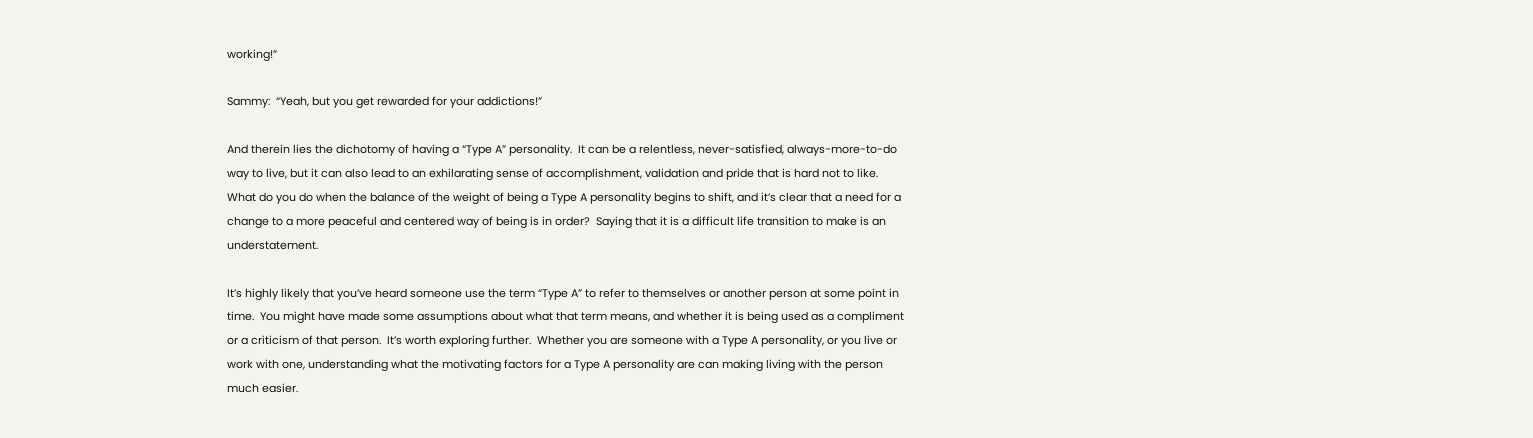working!”

Sammy:  “Yeah, but you get rewarded for your addictions!”

And therein lies the dichotomy of having a “Type A” personality.  It can be a relentless, never-satisfied, always-more-to-do way to live, but it can also lead to an exhilarating sense of accomplishment, validation and pride that is hard not to like.  What do you do when the balance of the weight of being a Type A personality begins to shift, and it’s clear that a need for a change to a more peaceful and centered way of being is in order?  Saying that it is a difficult life transition to make is an understatement.

It’s highly likely that you’ve heard someone use the term “Type A” to refer to themselves or another person at some point in time.  You might have made some assumptions about what that term means, and whether it is being used as a compliment or a criticism of that person.  It’s worth exploring further.  Whether you are someone with a Type A personality, or you live or work with one, understanding what the motivating factors for a Type A personality are can making living with the person much easier.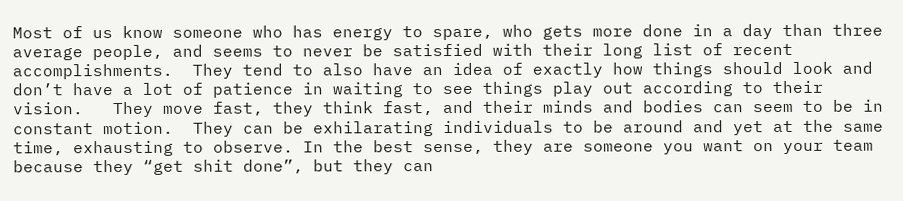Most of us know someone who has energy to spare, who gets more done in a day than three average people, and seems to never be satisfied with their long list of recent accomplishments.  They tend to also have an idea of exactly how things should look and don’t have a lot of patience in waiting to see things play out according to their vision.   They move fast, they think fast, and their minds and bodies can seem to be in constant motion.  They can be exhilarating individuals to be around and yet at the same time, exhausting to observe. In the best sense, they are someone you want on your team because they “get shit done”, but they can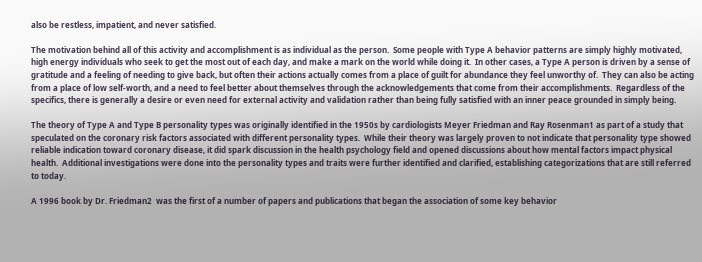also be restless, impatient, and never satisfied.

The motivation behind all of this activity and accomplishment is as individual as the person.  Some people with Type A behavior patterns are simply highly motivated, high energy individuals who seek to get the most out of each day, and make a mark on the world while doing it.  In other cases, a Type A person is driven by a sense of gratitude and a feeling of needing to give back, but often their actions actually comes from a place of guilt for abundance they feel unworthy of.  They can also be acting from a place of low self-worth, and a need to feel better about themselves through the acknowledgements that come from their accomplishments.  Regardless of the specifics, there is generally a desire or even need for external activity and validation rather than being fully satisfied with an inner peace grounded in simply being.

The theory of Type A and Type B personality types was originally identified in the 1950s by cardiologists Meyer Friedman and Ray Rosenman1 as part of a study that speculated on the coronary risk factors associated with different personality types.  While their theory was largely proven to not indicate that personality type showed reliable indication toward coronary disease, it did spark discussion in the health psychology field and opened discussions about how mental factors impact physical health.  Additional investigations were done into the personality types and traits were further identified and clarified, establishing categorizations that are still referred to today.

A 1996 book by Dr. Friedman2  was the first of a number of papers and publications that began the association of some key behavior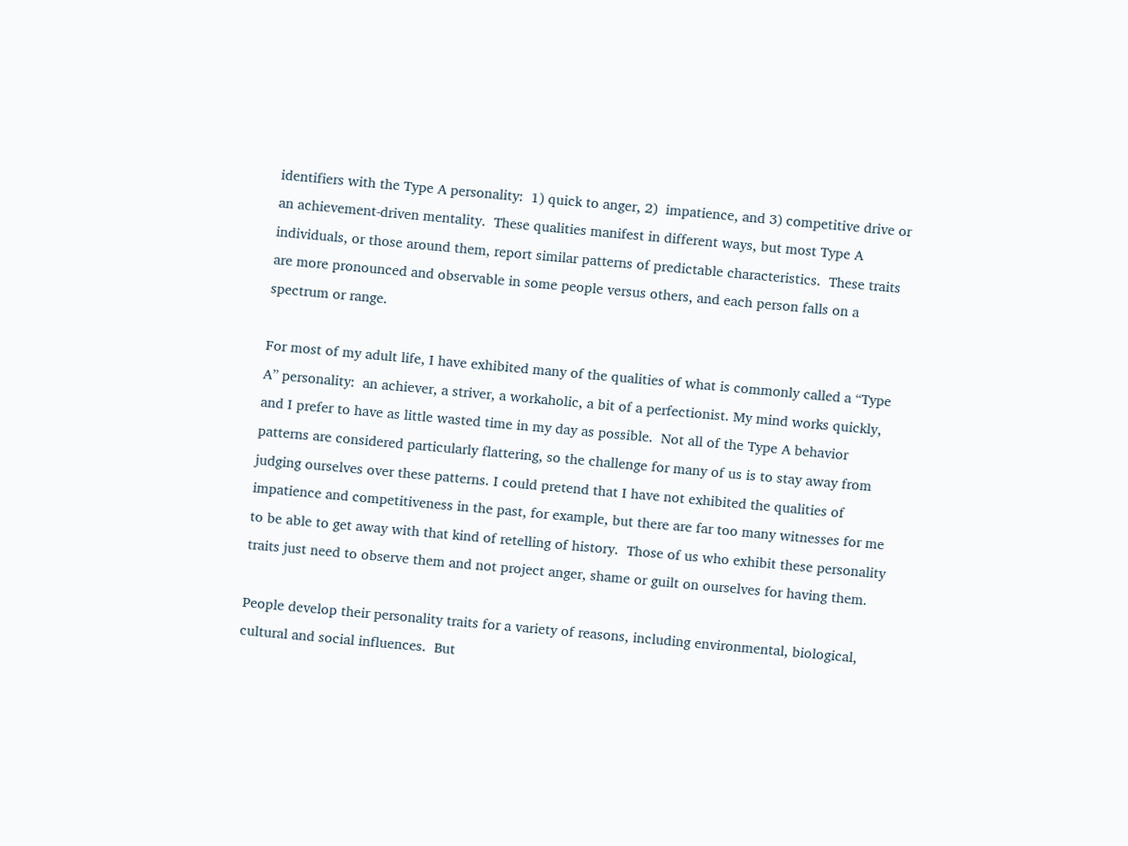identifiers with the Type A personality:  1) quick to anger, 2)  impatience, and 3) competitive drive or an achievement-driven mentality.  These qualities manifest in different ways, but most Type A individuals, or those around them, report similar patterns of predictable characteristics.  These traits are more pronounced and observable in some people versus others, and each person falls on a spectrum or range.

For most of my adult life, I have exhibited many of the qualities of what is commonly called a “Type A” personality:  an achiever, a striver, a workaholic, a bit of a perfectionist. My mind works quickly, and I prefer to have as little wasted time in my day as possible.  Not all of the Type A behavior patterns are considered particularly flattering, so the challenge for many of us is to stay away from judging ourselves over these patterns. I could pretend that I have not exhibited the qualities of impatience and competitiveness in the past, for example, but there are far too many witnesses for me to be able to get away with that kind of retelling of history.  Those of us who exhibit these personality traits just need to observe them and not project anger, shame or guilt on ourselves for having them.

People develop their personality traits for a variety of reasons, including environmental, biological, cultural and social influences.  But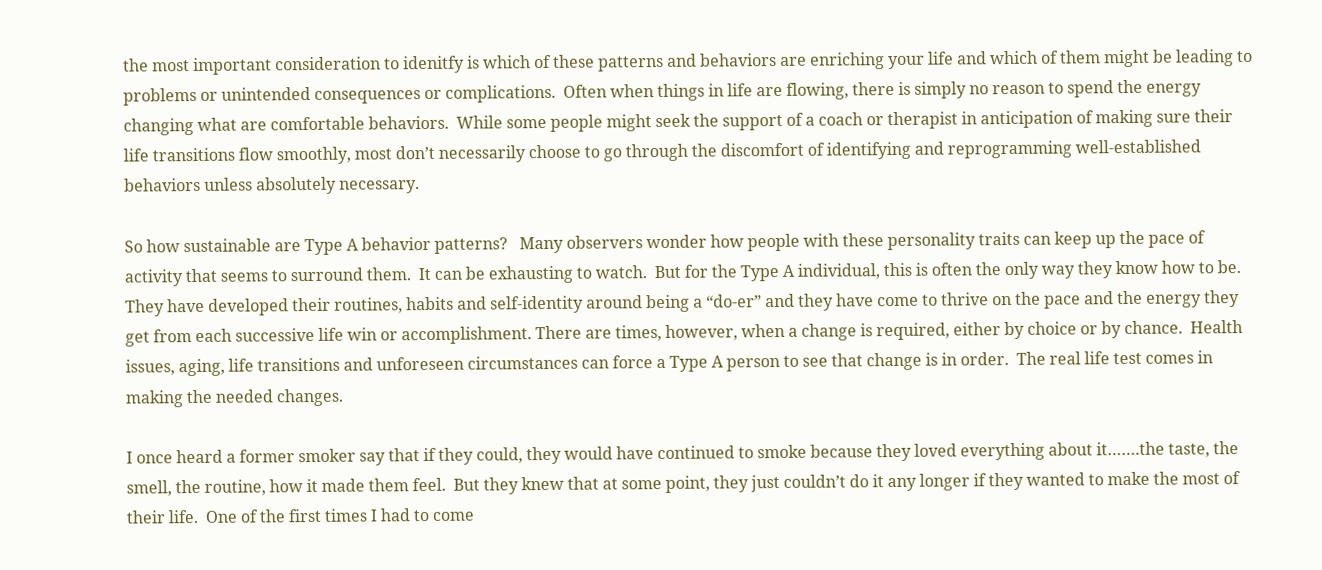the most important consideration to idenitfy is which of these patterns and behaviors are enriching your life and which of them might be leading to problems or unintended consequences or complications.  Often when things in life are flowing, there is simply no reason to spend the energy changing what are comfortable behaviors.  While some people might seek the support of a coach or therapist in anticipation of making sure their life transitions flow smoothly, most don’t necessarily choose to go through the discomfort of identifying and reprogramming well-established behaviors unless absolutely necessary.

So how sustainable are Type A behavior patterns?   Many observers wonder how people with these personality traits can keep up the pace of activity that seems to surround them.  It can be exhausting to watch.  But for the Type A individual, this is often the only way they know how to be. They have developed their routines, habits and self-identity around being a “do-er” and they have come to thrive on the pace and the energy they get from each successive life win or accomplishment. There are times, however, when a change is required, either by choice or by chance.  Health issues, aging, life transitions and unforeseen circumstances can force a Type A person to see that change is in order.  The real life test comes in making the needed changes.

I once heard a former smoker say that if they could, they would have continued to smoke because they loved everything about it…….the taste, the smell, the routine, how it made them feel.  But they knew that at some point, they just couldn’t do it any longer if they wanted to make the most of their life.  One of the first times I had to come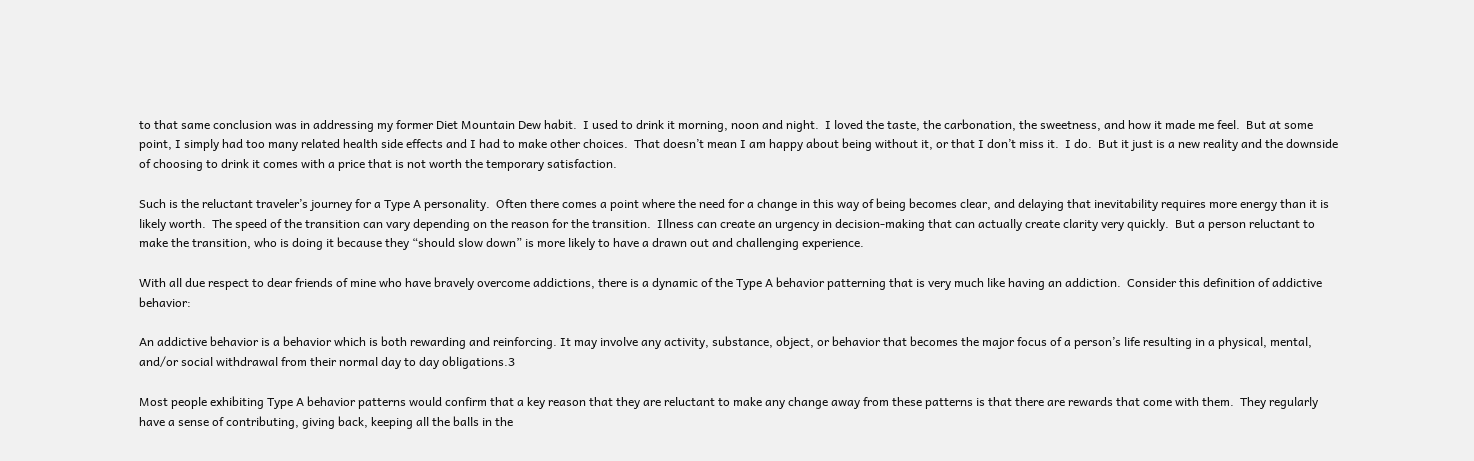to that same conclusion was in addressing my former Diet Mountain Dew habit.  I used to drink it morning, noon and night.  I loved the taste, the carbonation, the sweetness, and how it made me feel.  But at some point, I simply had too many related health side effects and I had to make other choices.  That doesn’t mean I am happy about being without it, or that I don’t miss it.  I do.  But it just is a new reality and the downside of choosing to drink it comes with a price that is not worth the temporary satisfaction.

Such is the reluctant traveler’s journey for a Type A personality.  Often there comes a point where the need for a change in this way of being becomes clear, and delaying that inevitability requires more energy than it is likely worth.  The speed of the transition can vary depending on the reason for the transition.  Illness can create an urgency in decision-making that can actually create clarity very quickly.  But a person reluctant to make the transition, who is doing it because they “should slow down” is more likely to have a drawn out and challenging experience.

With all due respect to dear friends of mine who have bravely overcome addictions, there is a dynamic of the Type A behavior patterning that is very much like having an addiction.  Consider this definition of addictive behavior:

An addictive behavior is a behavior which is both rewarding and reinforcing. It may involve any activity, substance, object, or behavior that becomes the major focus of a person’s life resulting in a physical, mental, and/or social withdrawal from their normal day to day obligations.3

Most people exhibiting Type A behavior patterns would confirm that a key reason that they are reluctant to make any change away from these patterns is that there are rewards that come with them.  They regularly have a sense of contributing, giving back, keeping all the balls in the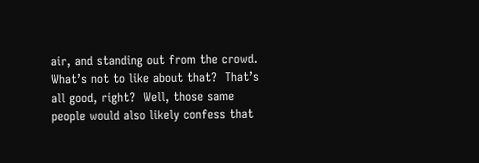air, and standing out from the crowd.  What’s not to like about that?  That’s all good, right?  Well, those same people would also likely confess that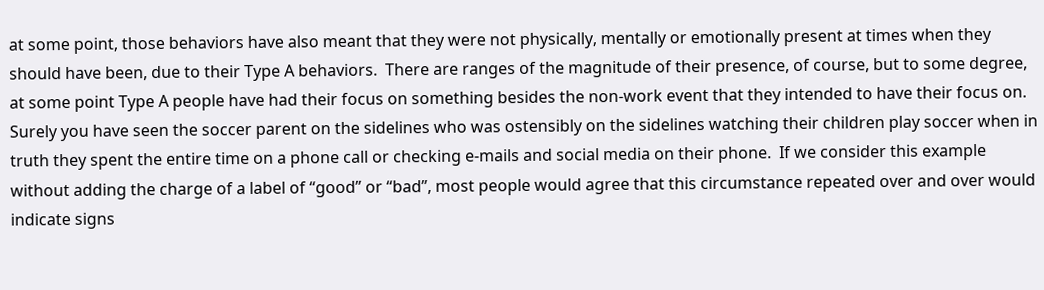at some point, those behaviors have also meant that they were not physically, mentally or emotionally present at times when they should have been, due to their Type A behaviors.  There are ranges of the magnitude of their presence, of course, but to some degree, at some point Type A people have had their focus on something besides the non-work event that they intended to have their focus on.  Surely you have seen the soccer parent on the sidelines who was ostensibly on the sidelines watching their children play soccer when in truth they spent the entire time on a phone call or checking e-mails and social media on their phone.  If we consider this example without adding the charge of a label of “good” or “bad”, most people would agree that this circumstance repeated over and over would indicate signs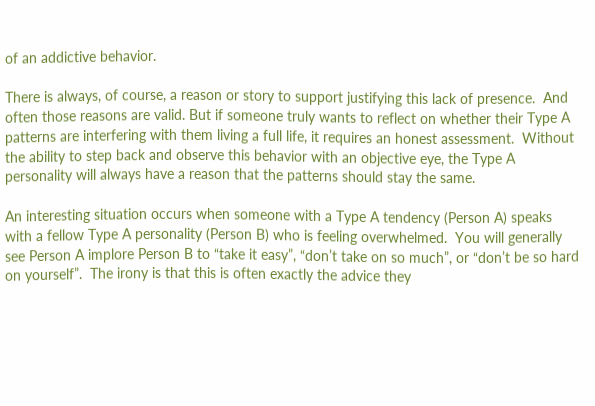of an addictive behavior.

There is always, of course, a reason or story to support justifying this lack of presence.  And often those reasons are valid. But if someone truly wants to reflect on whether their Type A patterns are interfering with them living a full life, it requires an honest assessment.  Without the ability to step back and observe this behavior with an objective eye, the Type A personality will always have a reason that the patterns should stay the same.

An interesting situation occurs when someone with a Type A tendency (Person A) speaks with a fellow Type A personality (Person B) who is feeling overwhelmed.  You will generally see Person A implore Person B to “take it easy”, “don’t take on so much”, or “don’t be so hard on yourself”.  The irony is that this is often exactly the advice they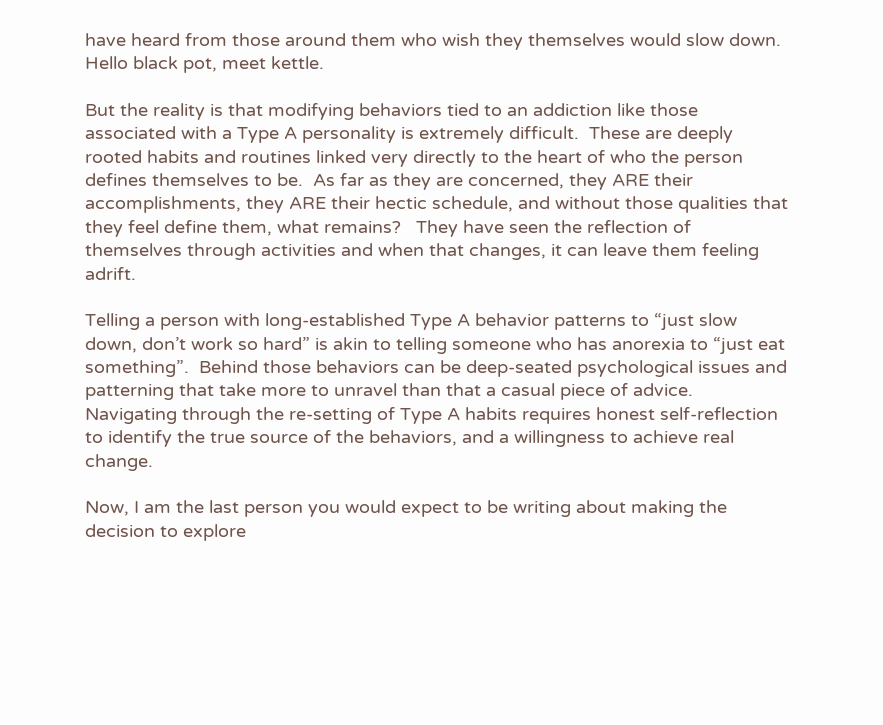have heard from those around them who wish they themselves would slow down.  Hello black pot, meet kettle.

But the reality is that modifying behaviors tied to an addiction like those associated with a Type A personality is extremely difficult.  These are deeply rooted habits and routines linked very directly to the heart of who the person defines themselves to be.  As far as they are concerned, they ARE their accomplishments, they ARE their hectic schedule, and without those qualities that they feel define them, what remains?   They have seen the reflection of themselves through activities and when that changes, it can leave them feeling adrift.

Telling a person with long-established Type A behavior patterns to “just slow down, don’t work so hard” is akin to telling someone who has anorexia to “just eat something”.  Behind those behaviors can be deep-seated psychological issues and patterning that take more to unravel than that a casual piece of advice.  Navigating through the re-setting of Type A habits requires honest self-reflection to identify the true source of the behaviors, and a willingness to achieve real change.

Now, I am the last person you would expect to be writing about making the decision to explore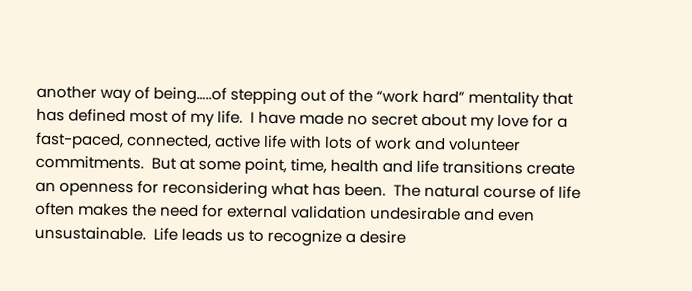another way of being…..of stepping out of the “work hard” mentality that has defined most of my life.  I have made no secret about my love for a fast-paced, connected, active life with lots of work and volunteer commitments.  But at some point, time, health and life transitions create an openness for reconsidering what has been.  The natural course of life often makes the need for external validation undesirable and even unsustainable.  Life leads us to recognize a desire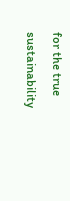for the true sustainability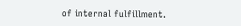of internal fulfillment.